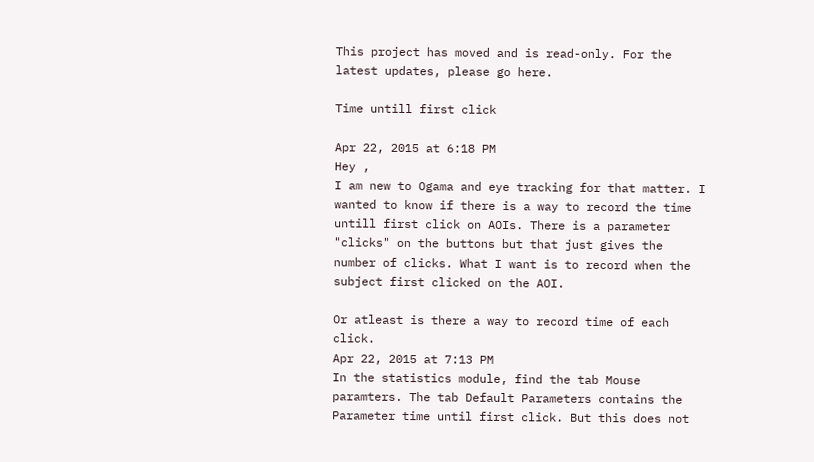This project has moved and is read-only. For the latest updates, please go here.

Time untill first click

Apr 22, 2015 at 6:18 PM
Hey ,
I am new to Ogama and eye tracking for that matter. I wanted to know if there is a way to record the time untill first click on AOIs. There is a parameter "clicks" on the buttons but that just gives the number of clicks. What I want is to record when the subject first clicked on the AOI.

Or atleast is there a way to record time of each click.
Apr 22, 2015 at 7:13 PM
In the statistics module, find the tab Mouse paramters. The tab Default Parameters contains the Parameter time until first click. But this does not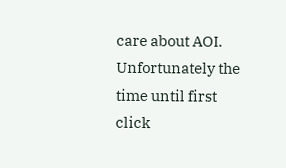care about AOI. Unfortunately the time until first click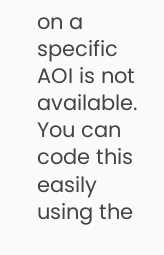on a specific AOI is not available. You can code this easily using the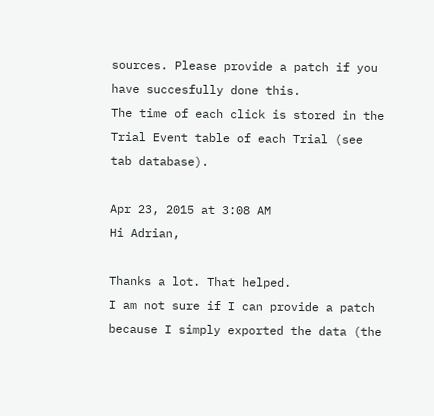sources. Please provide a patch if you have succesfully done this.
The time of each click is stored in the Trial Event table of each Trial (see tab database).

Apr 23, 2015 at 3:08 AM
Hi Adrian,

Thanks a lot. That helped.
I am not sure if I can provide a patch because I simply exported the data (the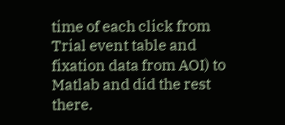time of each click from Trial event table and fixation data from AOI) to Matlab and did the rest there.